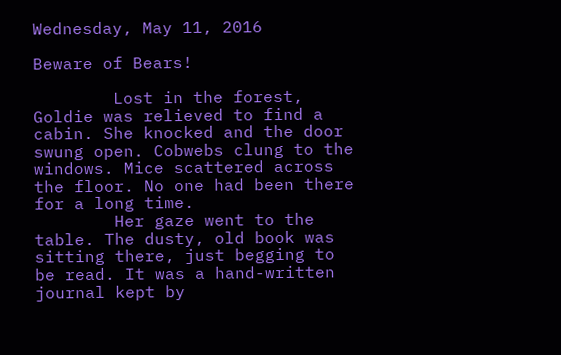Wednesday, May 11, 2016

Beware of Bears!

        Lost in the forest, Goldie was relieved to find a cabin. She knocked and the door swung open. Cobwebs clung to the windows. Mice scattered across the floor. No one had been there for a long time.
        Her gaze went to the table. The dusty, old book was sitting there, just begging to be read. It was a hand-written journal kept by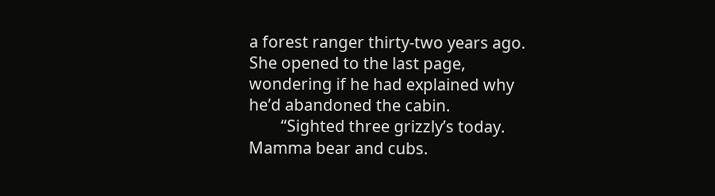a forest ranger thirty-two years ago. She opened to the last page, wondering if he had explained why he’d abandoned the cabin.
        “Sighted three grizzly’s today. Mamma bear and cubs.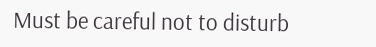Must be careful not to disturb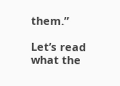them.”

Let’s read what the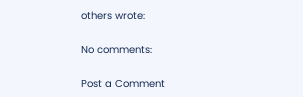others wrote:

No comments:

Post a Comment